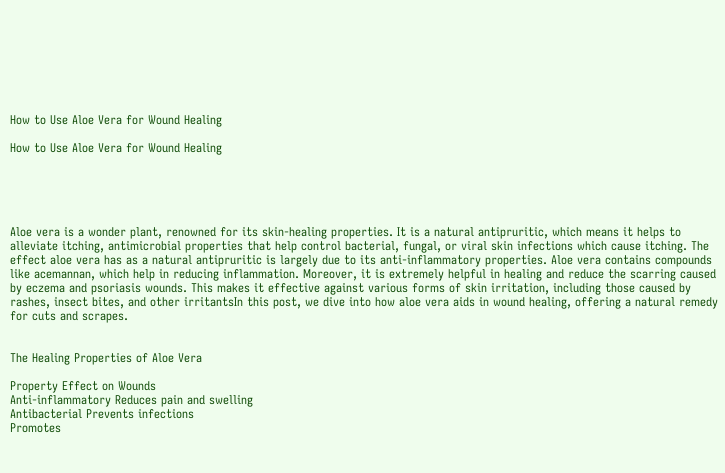How to Use Aloe Vera for Wound Healing

How to Use Aloe Vera for Wound Healing





Aloe vera is a wonder plant, renowned for its skin-healing properties. It is a natural antipruritic, which means it helps to alleviate itching, antimicrobial properties that help control bacterial, fungal, or viral skin infections which cause itching. The effect aloe vera has as a natural antipruritic is largely due to its anti-inflammatory properties. Aloe vera contains compounds like acemannan, which help in reducing inflammation. Moreover, it is extremely helpful in healing and reduce the scarring caused by eczema and psoriasis wounds. This makes it effective against various forms of skin irritation, including those caused by rashes, insect bites, and other irritantsIn this post, we dive into how aloe vera aids in wound healing, offering a natural remedy for cuts and scrapes.


The Healing Properties of Aloe Vera

Property Effect on Wounds
Anti-inflammatory Reduces pain and swelling
Antibacterial Prevents infections
Promotes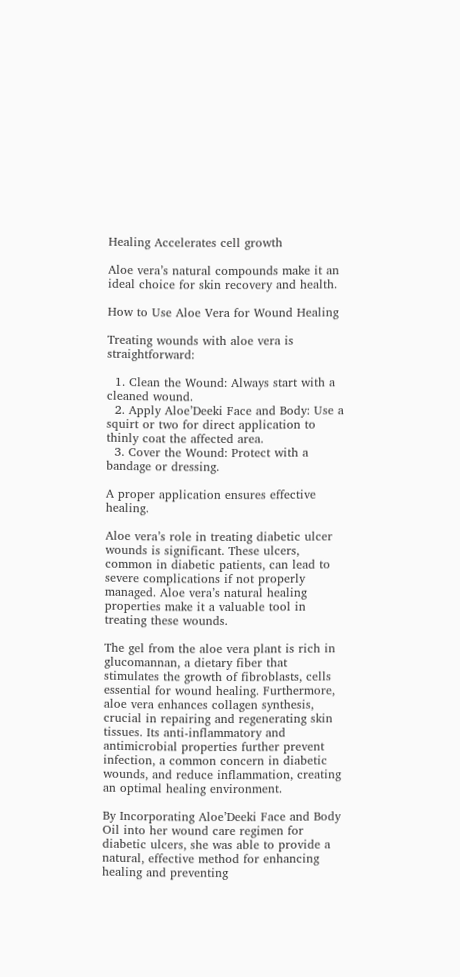Healing Accelerates cell growth

Aloe vera’s natural compounds make it an ideal choice for skin recovery and health.

How to Use Aloe Vera for Wound Healing

Treating wounds with aloe vera is straightforward:

  1. Clean the Wound: Always start with a cleaned wound.
  2. Apply Aloe’Deeki Face and Body: Use a squirt or two for direct application to thinly coat the affected area.
  3. Cover the Wound: Protect with a bandage or dressing.

A proper application ensures effective healing.

Aloe vera’s role in treating diabetic ulcer wounds is significant. These ulcers, common in diabetic patients, can lead to severe complications if not properly managed. Aloe vera’s natural healing properties make it a valuable tool in treating these wounds.

The gel from the aloe vera plant is rich in glucomannan, a dietary fiber that stimulates the growth of fibroblasts, cells essential for wound healing. Furthermore, aloe vera enhances collagen synthesis, crucial in repairing and regenerating skin tissues. Its anti-inflammatory and antimicrobial properties further prevent infection, a common concern in diabetic wounds, and reduce inflammation, creating an optimal healing environment.

By Incorporating Aloe’Deeki Face and Body Oil into her wound care regimen for diabetic ulcers, she was able to provide a natural, effective method for enhancing healing and preventing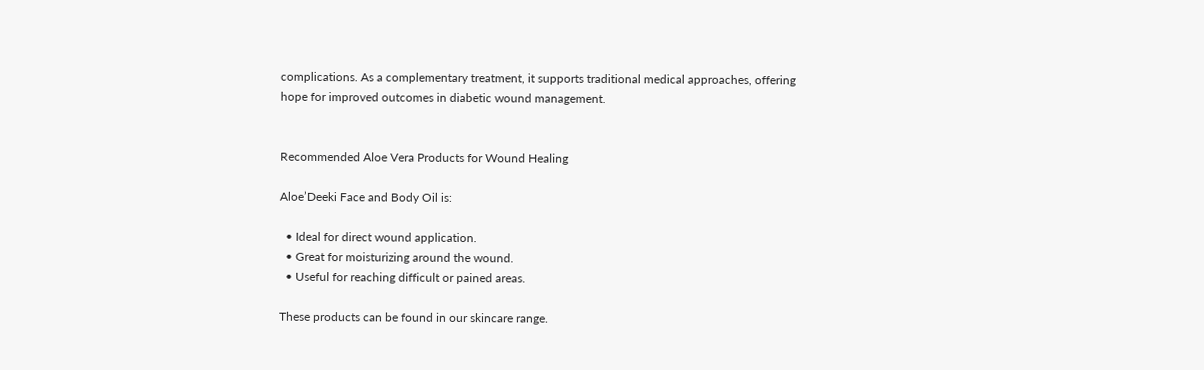complications. As a complementary treatment, it supports traditional medical approaches, offering hope for improved outcomes in diabetic wound management.


Recommended Aloe Vera Products for Wound Healing

Aloe’Deeki Face and Body Oil is:

  • Ideal for direct wound application.
  • Great for moisturizing around the wound.
  • Useful for reaching difficult or pained areas.

These products can be found in our skincare range.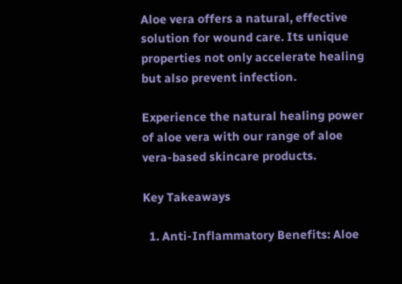Aloe vera offers a natural, effective solution for wound care. Its unique properties not only accelerate healing but also prevent infection.

Experience the natural healing power of aloe vera with our range of aloe vera-based skincare products.

Key Takeaways

  1. Anti-Inflammatory Benefits: Aloe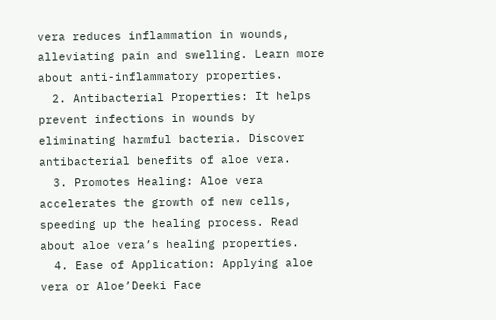vera reduces inflammation in wounds, alleviating pain and swelling. Learn more about anti-inflammatory properties.
  2. Antibacterial Properties: It helps prevent infections in wounds by eliminating harmful bacteria. Discover antibacterial benefits of aloe vera.
  3. Promotes Healing: Aloe vera accelerates the growth of new cells, speeding up the healing process. Read about aloe vera’s healing properties.
  4. Ease of Application: Applying aloe vera or Aloe’Deeki Face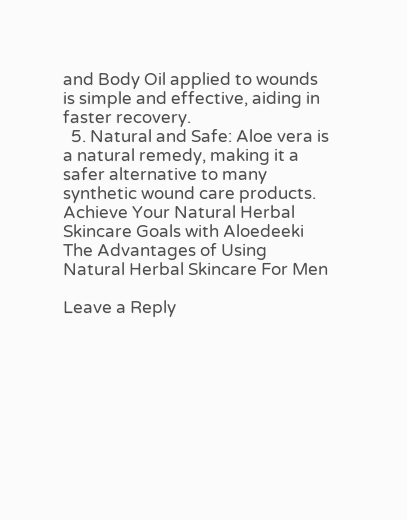and Body Oil applied to wounds is simple and effective, aiding in faster recovery.
  5. Natural and Safe: Aloe vera is a natural remedy, making it a safer alternative to many synthetic wound care products.
Achieve Your Natural Herbal Skincare Goals with Aloedeeki
The Advantages of Using Natural Herbal Skincare For Men

Leave a Reply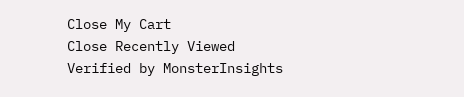Close My Cart
Close Recently Viewed
Verified by MonsterInsights